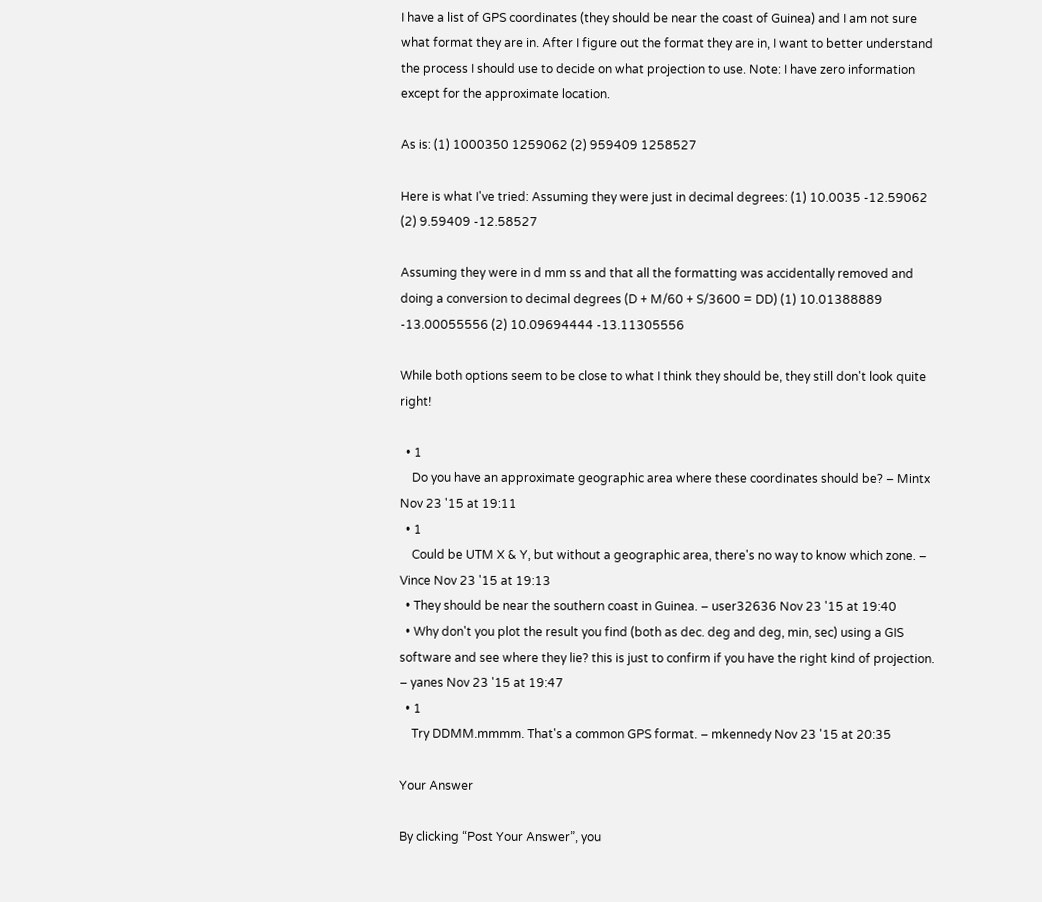I have a list of GPS coordinates (they should be near the coast of Guinea) and I am not sure what format they are in. After I figure out the format they are in, I want to better understand the process I should use to decide on what projection to use. Note: I have zero information except for the approximate location.

As is: (1) 1000350 1259062 (2) 959409 1258527

Here is what I've tried: Assuming they were just in decimal degrees: (1) 10.0035 -12.59062 (2) 9.59409 -12.58527

Assuming they were in d mm ss and that all the formatting was accidentally removed and doing a conversion to decimal degrees (D + M/60 + S/3600 = DD) (1) 10.01388889 -13.00055556 (2) 10.09694444 -13.11305556

While both options seem to be close to what I think they should be, they still don't look quite right!

  • 1
    Do you have an approximate geographic area where these coordinates should be? – Mintx Nov 23 '15 at 19:11
  • 1
    Could be UTM X & Y, but without a geographic area, there's no way to know which zone. – Vince Nov 23 '15 at 19:13
  • They should be near the southern coast in Guinea. – user32636 Nov 23 '15 at 19:40
  • Why don't you plot the result you find (both as dec. deg and deg, min, sec) using a GIS software and see where they lie? this is just to confirm if you have the right kind of projection. – yanes Nov 23 '15 at 19:47
  • 1
    Try DDMM.mmmm. That's a common GPS format. – mkennedy Nov 23 '15 at 20:35

Your Answer

By clicking “Post Your Answer”, you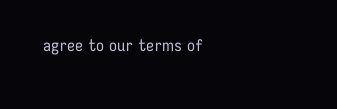agree to our terms of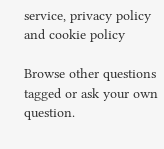service, privacy policy and cookie policy

Browse other questions tagged or ask your own question.